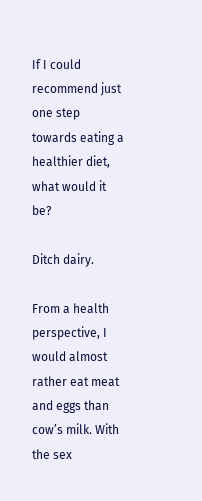If I could recommend just one step towards eating a healthier diet, what would it be?

Ditch dairy.

From a health perspective, I would almost rather eat meat and eggs than cow’s milk. With the sex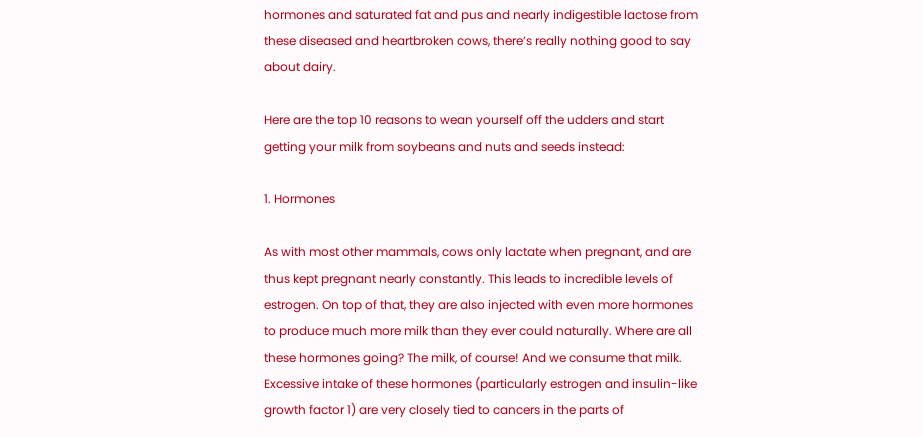hormones and saturated fat and pus and nearly indigestible lactose from these diseased and heartbroken cows, there’s really nothing good to say about dairy.

Here are the top 10 reasons to wean yourself off the udders and start getting your milk from soybeans and nuts and seeds instead:

1. Hormones

As with most other mammals, cows only lactate when pregnant, and are thus kept pregnant nearly constantly. This leads to incredible levels of estrogen. On top of that, they are also injected with even more hormones to produce much more milk than they ever could naturally. Where are all these hormones going? The milk, of course! And we consume that milk. Excessive intake of these hormones (particularly estrogen and insulin-like growth factor 1) are very closely tied to cancers in the parts of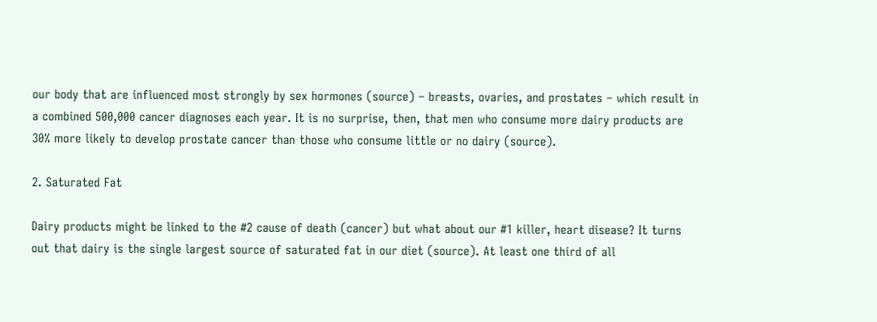our body that are influenced most strongly by sex hormones (source) – breasts, ovaries, and prostates – which result in a combined 500,000 cancer diagnoses each year. It is no surprise, then, that men who consume more dairy products are 30% more likely to develop prostate cancer than those who consume little or no dairy (source).

2. Saturated Fat

Dairy products might be linked to the #2 cause of death (cancer) but what about our #1 killer, heart disease? It turns out that dairy is the single largest source of saturated fat in our diet (source). At least one third of all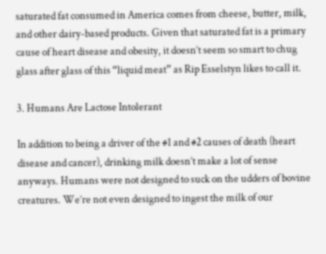saturated fat consumed in America comes from cheese, butter, milk, and other dairy-based products. Given that saturated fat is a primary cause of heart disease and obesity, it doesn’t seem so smart to chug glass after glass of this “liquid meat” as Rip Esselstyn likes to call it.

3. Humans Are Lactose Intolerant

In addition to being a driver of the #1 and #2 causes of death (heart disease and cancer), drinking milk doesn’t make a lot of sense anyways. Humans were not designed to suck on the udders of bovine creatures. We’re not even designed to ingest the milk of our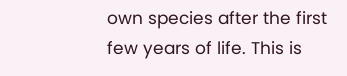own species after the first few years of life. This is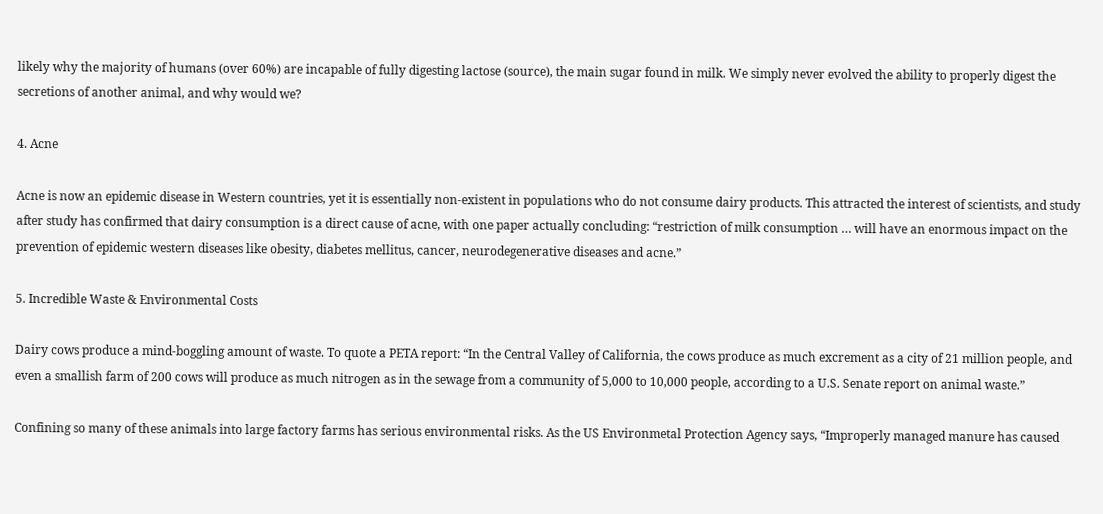likely why the majority of humans (over 60%) are incapable of fully digesting lactose (source), the main sugar found in milk. We simply never evolved the ability to properly digest the secretions of another animal, and why would we?

4. Acne

Acne is now an epidemic disease in Western countries, yet it is essentially non-existent in populations who do not consume dairy products. This attracted the interest of scientists, and study after study has confirmed that dairy consumption is a direct cause of acne, with one paper actually concluding: “restriction of milk consumption … will have an enormous impact on the prevention of epidemic western diseases like obesity, diabetes mellitus, cancer, neurodegenerative diseases and acne.”

5. Incredible Waste & Environmental Costs

Dairy cows produce a mind-boggling amount of waste. To quote a PETA report: “In the Central Valley of California, the cows produce as much excrement as a city of 21 million people, and even a smallish farm of 200 cows will produce as much nitrogen as in the sewage from a community of 5,000 to 10,000 people, according to a U.S. Senate report on animal waste.”

Confining so many of these animals into large factory farms has serious environmental risks. As the US Environmetal Protection Agency says, “Improperly managed manure has caused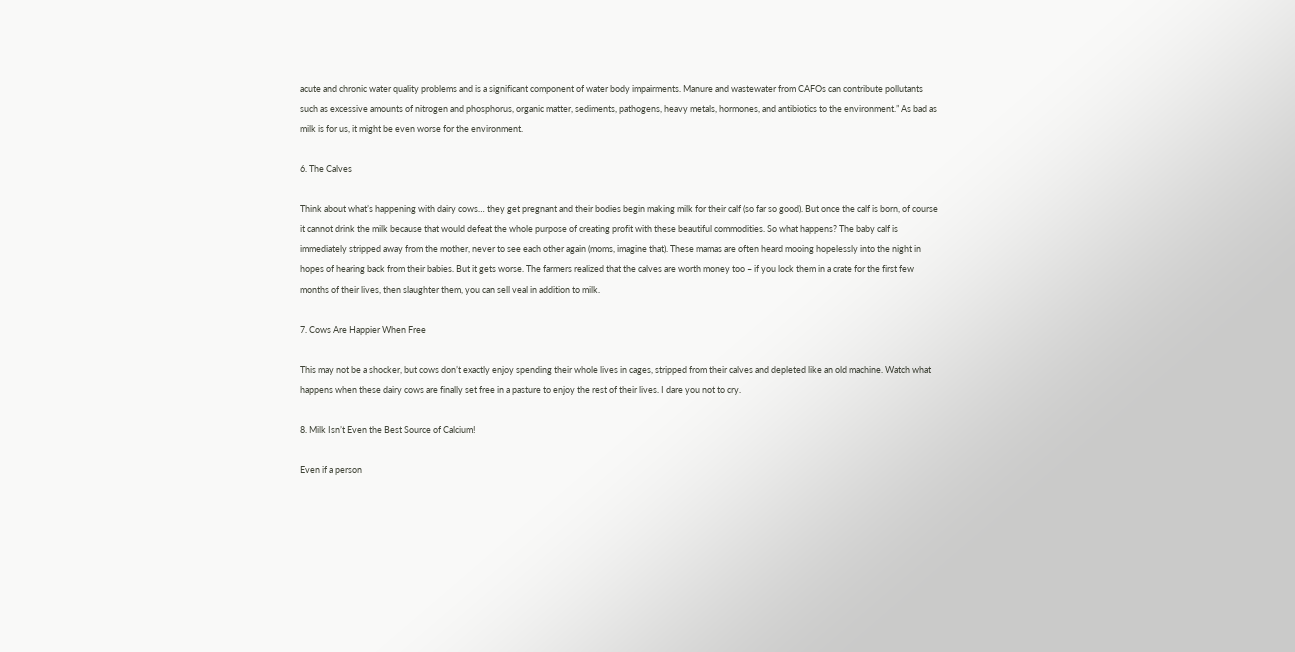acute and chronic water quality problems and is a significant component of water body impairments. Manure and wastewater from CAFOs can contribute pollutants such as excessive amounts of nitrogen and phosphorus, organic matter, sediments, pathogens, heavy metals, hormones, and antibiotics to the environment.” As bad as milk is for us, it might be even worse for the environment.

6. The Calves

Think about what’s happening with dairy cows… they get pregnant and their bodies begin making milk for their calf (so far so good). But once the calf is born, of course it cannot drink the milk because that would defeat the whole purpose of creating profit with these beautiful commodities. So what happens? The baby calf is immediately stripped away from the mother, never to see each other again (moms, imagine that). These mamas are often heard mooing hopelessly into the night in hopes of hearing back from their babies. But it gets worse. The farmers realized that the calves are worth money too – if you lock them in a crate for the first few months of their lives, then slaughter them, you can sell veal in addition to milk.

7. Cows Are Happier When Free

This may not be a shocker, but cows don’t exactly enjoy spending their whole lives in cages, stripped from their calves and depleted like an old machine. Watch what happens when these dairy cows are finally set free in a pasture to enjoy the rest of their lives. I dare you not to cry.

8. Milk Isn’t Even the Best Source of Calcium!

Even if a person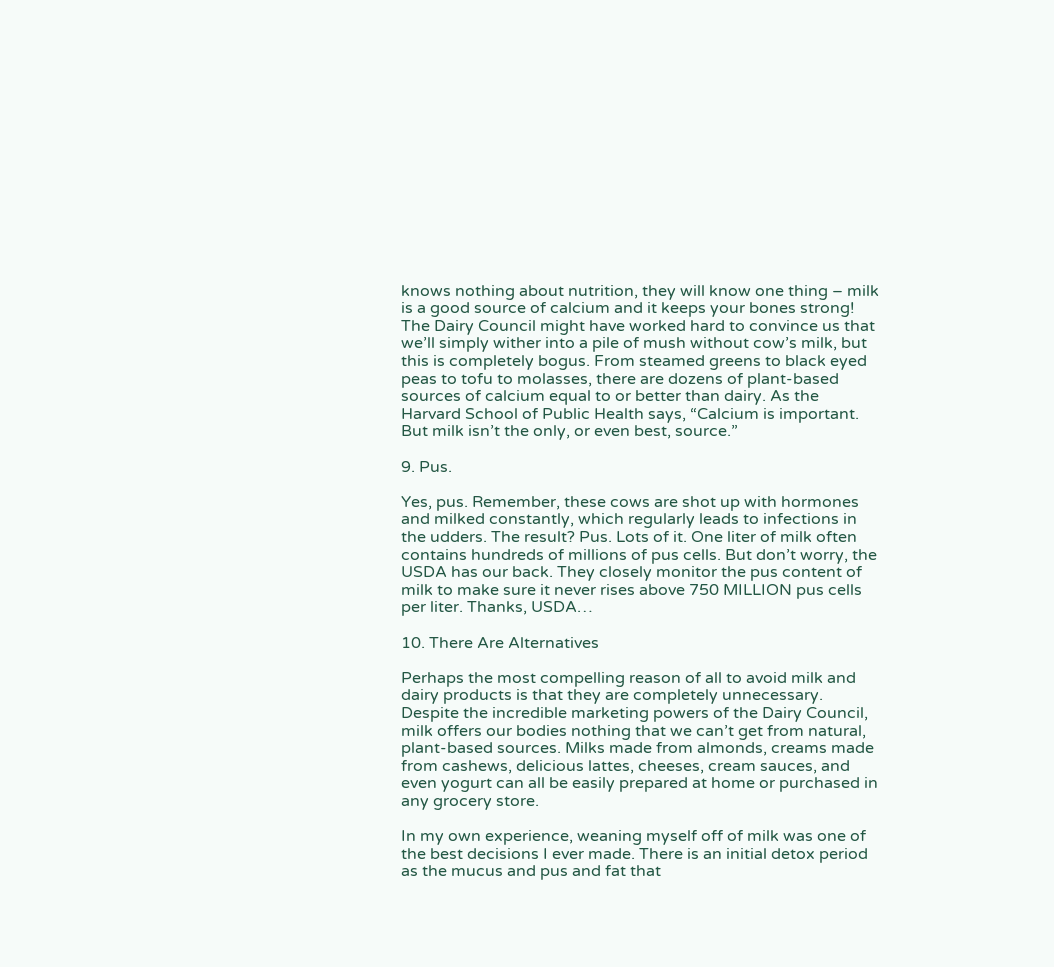knows nothing about nutrition, they will know one thing – milk is a good source of calcium and it keeps your bones strong! The Dairy Council might have worked hard to convince us that we’ll simply wither into a pile of mush without cow’s milk, but this is completely bogus. From steamed greens to black eyed peas to tofu to molasses, there are dozens of plant-based sources of calcium equal to or better than dairy. As the Harvard School of Public Health says, “Calcium is important. But milk isn’t the only, or even best, source.”

9. Pus.

Yes, pus. Remember, these cows are shot up with hormones and milked constantly, which regularly leads to infections in the udders. The result? Pus. Lots of it. One liter of milk often contains hundreds of millions of pus cells. But don’t worry, the USDA has our back. They closely monitor the pus content of milk to make sure it never rises above 750 MILLION pus cells per liter. Thanks, USDA…

10. There Are Alternatives

Perhaps the most compelling reason of all to avoid milk and dairy products is that they are completely unnecessary. Despite the incredible marketing powers of the Dairy Council, milk offers our bodies nothing that we can’t get from natural, plant-based sources. Milks made from almonds, creams made from cashews, delicious lattes, cheeses, cream sauces, and even yogurt can all be easily prepared at home or purchased in any grocery store.

In my own experience, weaning myself off of milk was one of the best decisions I ever made. There is an initial detox period as the mucus and pus and fat that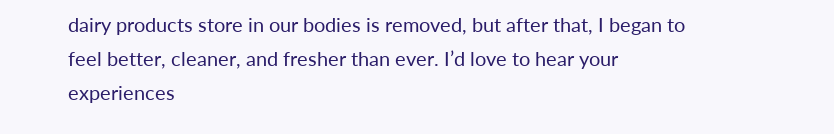dairy products store in our bodies is removed, but after that, I began to feel better, cleaner, and fresher than ever. I’d love to hear your experiences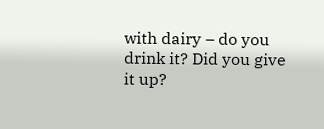with dairy – do you drink it? Did you give it up?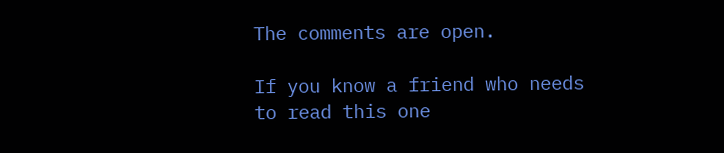The comments are open.

If you know a friend who needs to read this one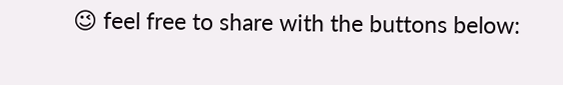😉 feel free to share with the buttons below: